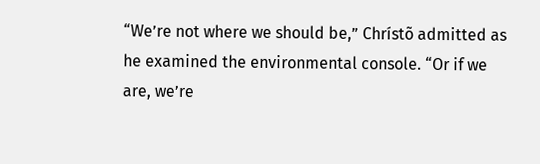“We’re not where we should be,” Chrístõ admitted as he examined the environmental console. “Or if we are, we’re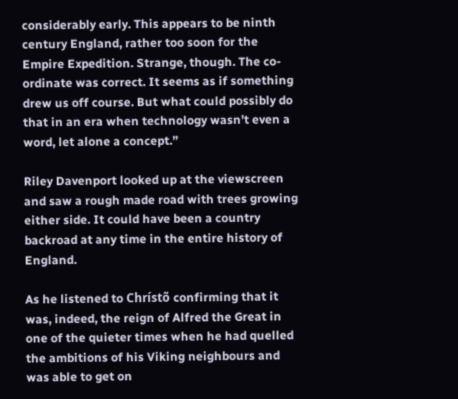considerably early. This appears to be ninth century England, rather too soon for the Empire Expedition. Strange, though. The co-ordinate was correct. It seems as if something drew us off course. But what could possibly do that in an era when technology wasn’t even a word, let alone a concept.”

Riley Davenport looked up at the viewscreen and saw a rough made road with trees growing either side. It could have been a country backroad at any time in the entire history of England.

As he listened to Chrístõ confirming that it was, indeed, the reign of Alfred the Great in one of the quieter times when he had quelled the ambitions of his Viking neighbours and was able to get on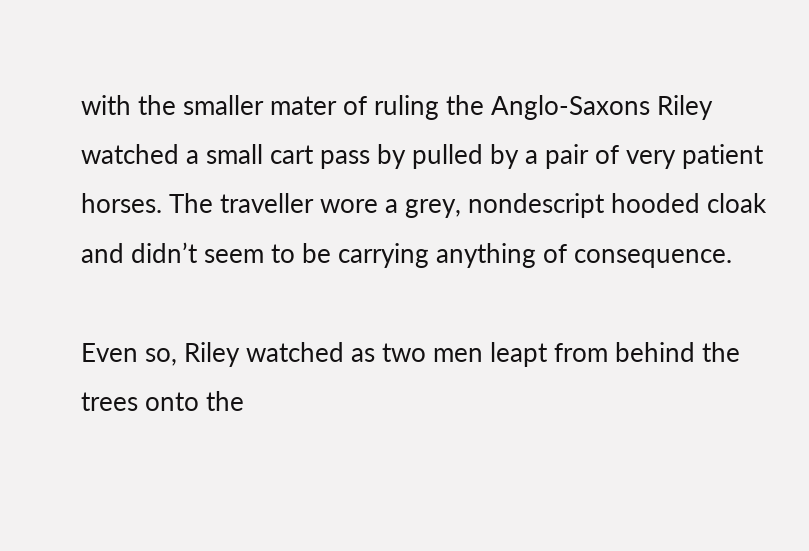with the smaller mater of ruling the Anglo-Saxons Riley watched a small cart pass by pulled by a pair of very patient horses. The traveller wore a grey, nondescript hooded cloak and didn’t seem to be carrying anything of consequence.

Even so, Riley watched as two men leapt from behind the trees onto the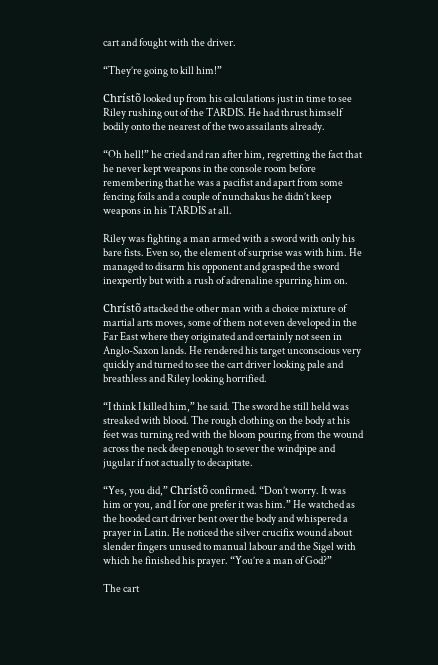cart and fought with the driver.

“They’re going to kill him!”

Chrístõ looked up from his calculations just in time to see Riley rushing out of the TARDIS. He had thrust himself bodily onto the nearest of the two assailants already.

“Oh hell!” he cried and ran after him, regretting the fact that he never kept weapons in the console room before remembering that he was a pacifist and apart from some fencing foils and a couple of nunchakus he didn’t keep weapons in his TARDIS at all.

Riley was fighting a man armed with a sword with only his bare fists. Even so, the element of surprise was with him. He managed to disarm his opponent and grasped the sword inexpertly but with a rush of adrenaline spurring him on.

Chrístõ attacked the other man with a choice mixture of martial arts moves, some of them not even developed in the Far East where they originated and certainly not seen in Anglo-Saxon lands. He rendered his target unconscious very quickly and turned to see the cart driver looking pale and breathless and Riley looking horrified.

“I think I killed him,” he said. The sword he still held was streaked with blood. The rough clothing on the body at his feet was turning red with the bloom pouring from the wound across the neck deep enough to sever the windpipe and jugular if not actually to decapitate.

“Yes, you did,” Chrístõ confirmed. “Don’t worry. It was him or you, and I for one prefer it was him.” He watched as the hooded cart driver bent over the body and whispered a prayer in Latin. He noticed the silver crucifix wound about slender fingers unused to manual labour and the Sigel with which he finished his prayer. “You’re a man of God?”

The cart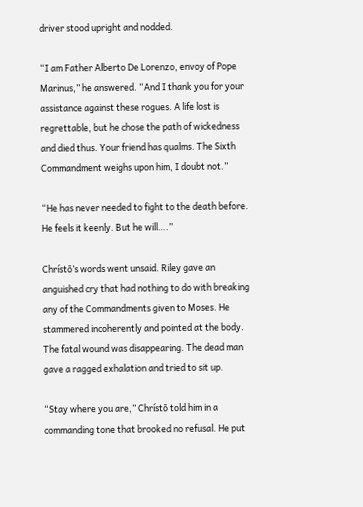driver stood upright and nodded.

“I am Father Alberto De Lorenzo, envoy of Pope Marinus,” he answered. “And I thank you for your assistance against these rogues. A life lost is regrettable, but he chose the path of wickedness and died thus. Your friend has qualms. The Sixth Commandment weighs upon him, I doubt not.”

“He has never needed to fight to the death before. He feels it keenly. But he will….”

Chrístõ’s words went unsaid. Riley gave an anguished cry that had nothing to do with breaking any of the Commandments given to Moses. He stammered incoherently and pointed at the body. The fatal wound was disappearing. The dead man gave a ragged exhalation and tried to sit up.

“Stay where you are,” Chrístõ told him in a commanding tone that brooked no refusal. He put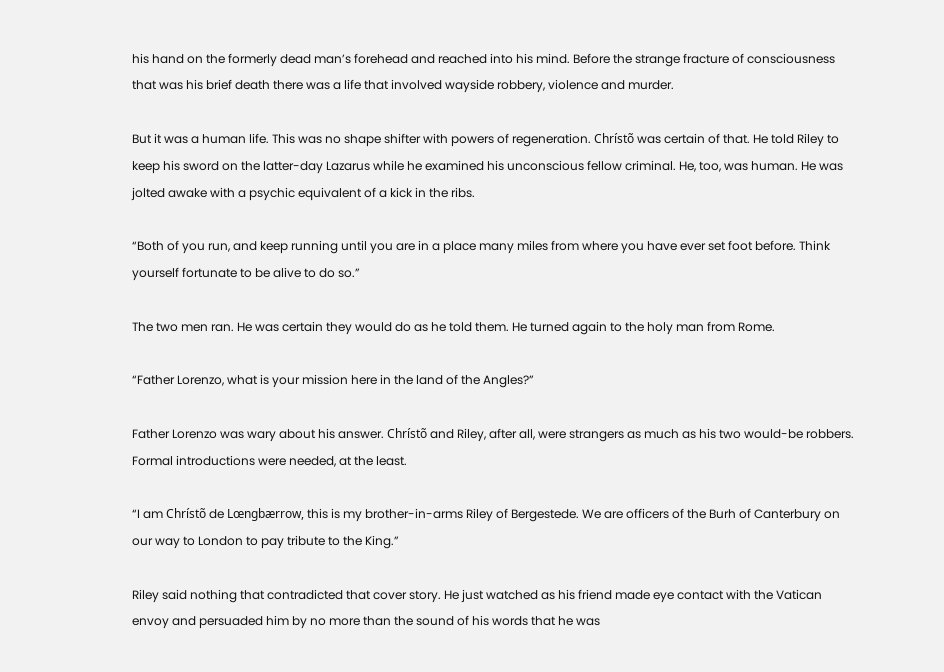his hand on the formerly dead man’s forehead and reached into his mind. Before the strange fracture of consciousness that was his brief death there was a life that involved wayside robbery, violence and murder.

But it was a human life. This was no shape shifter with powers of regeneration. Chrístõ was certain of that. He told Riley to keep his sword on the latter-day Lazarus while he examined his unconscious fellow criminal. He, too, was human. He was jolted awake with a psychic equivalent of a kick in the ribs.

“Both of you run, and keep running until you are in a place many miles from where you have ever set foot before. Think yourself fortunate to be alive to do so.”

The two men ran. He was certain they would do as he told them. He turned again to the holy man from Rome.

“Father Lorenzo, what is your mission here in the land of the Angles?”

Father Lorenzo was wary about his answer. Chrístõ and Riley, after all, were strangers as much as his two would-be robbers. Formal introductions were needed, at the least.

“I am Chrístõ de Lœngbærrow, this is my brother-in-arms Riley of Bergestede. We are officers of the Burh of Canterbury on our way to London to pay tribute to the King.”

Riley said nothing that contradicted that cover story. He just watched as his friend made eye contact with the Vatican envoy and persuaded him by no more than the sound of his words that he was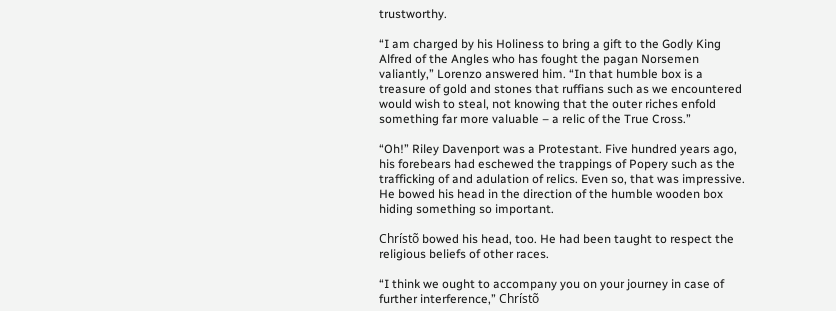trustworthy.

“I am charged by his Holiness to bring a gift to the Godly King Alfred of the Angles who has fought the pagan Norsemen valiantly,” Lorenzo answered him. “In that humble box is a treasure of gold and stones that ruffians such as we encountered would wish to steal, not knowing that the outer riches enfold something far more valuable – a relic of the True Cross.”

“Oh!” Riley Davenport was a Protestant. Five hundred years ago, his forebears had eschewed the trappings of Popery such as the trafficking of and adulation of relics. Even so, that was impressive. He bowed his head in the direction of the humble wooden box hiding something so important.

Chrístõ bowed his head, too. He had been taught to respect the religious beliefs of other races.

“I think we ought to accompany you on your journey in case of further interference,” Chrístõ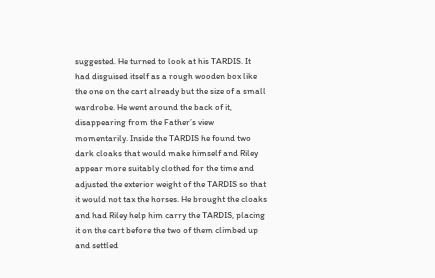suggested. He turned to look at his TARDIS. It had disguised itself as a rough wooden box like the one on the cart already but the size of a small wardrobe. He went around the back of it, disappearing from the Father’s view momentarily. Inside the TARDIS he found two dark cloaks that would make himself and Riley appear more suitably clothed for the time and adjusted the exterior weight of the TARDIS so that it would not tax the horses. He brought the cloaks and had Riley help him carry the TARDIS, placing it on the cart before the two of them climbed up and settled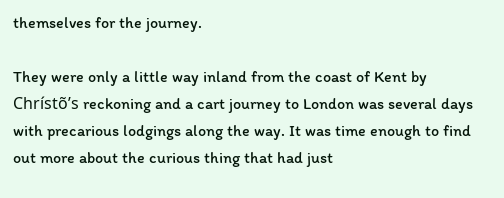themselves for the journey.

They were only a little way inland from the coast of Kent by Chrístõ’s reckoning and a cart journey to London was several days with precarious lodgings along the way. It was time enough to find out more about the curious thing that had just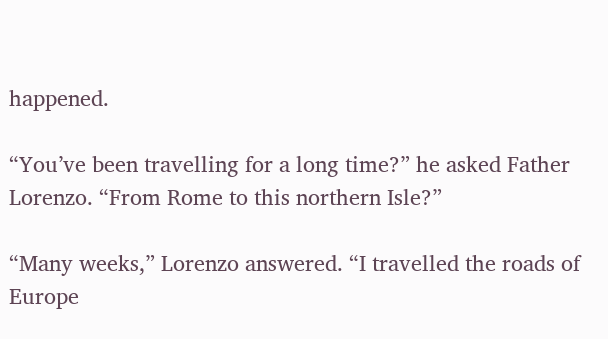happened.

“You’ve been travelling for a long time?” he asked Father Lorenzo. “From Rome to this northern Isle?”

“Many weeks,” Lorenzo answered. “I travelled the roads of Europe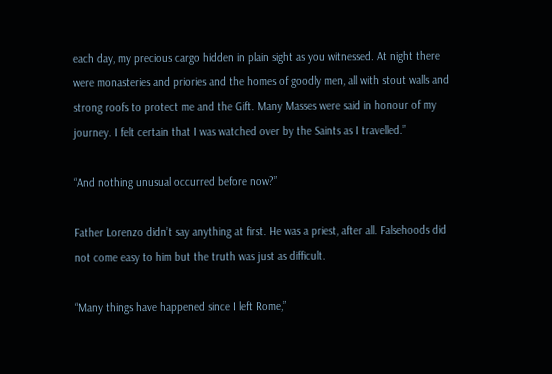each day, my precious cargo hidden in plain sight as you witnessed. At night there were monasteries and priories and the homes of goodly men, all with stout walls and strong roofs to protect me and the Gift. Many Masses were said in honour of my journey. I felt certain that I was watched over by the Saints as I travelled.”

“And nothing unusual occurred before now?”

Father Lorenzo didn’t say anything at first. He was a priest, after all. Falsehoods did not come easy to him but the truth was just as difficult.

“Many things have happened since I left Rome,”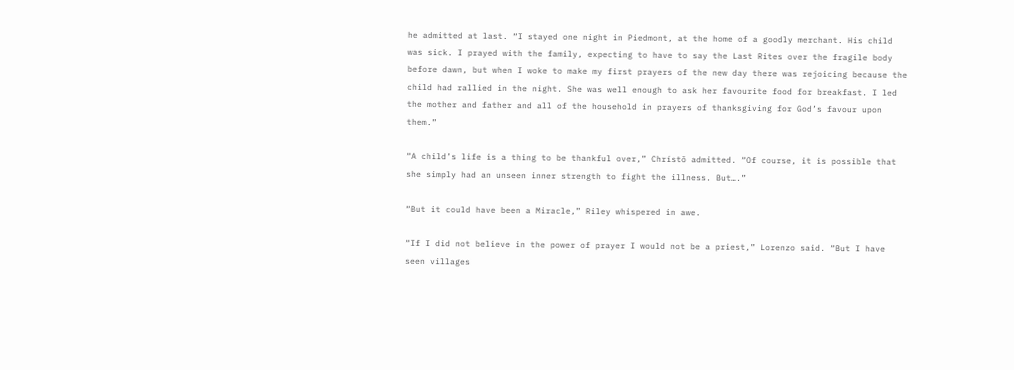he admitted at last. “I stayed one night in Piedmont, at the home of a goodly merchant. His child was sick. I prayed with the family, expecting to have to say the Last Rites over the fragile body before dawn, but when I woke to make my first prayers of the new day there was rejoicing because the child had rallied in the night. She was well enough to ask her favourite food for breakfast. I led the mother and father and all of the household in prayers of thanksgiving for God’s favour upon them.”

“A child’s life is a thing to be thankful over,” Chrístõ admitted. “Of course, it is possible that she simply had an unseen inner strength to fight the illness. But….”

“But it could have been a Miracle,” Riley whispered in awe.

“If I did not believe in the power of prayer I would not be a priest,” Lorenzo said. “But I have seen villages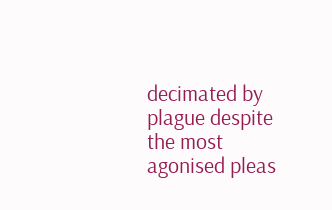decimated by plague despite the most agonised pleas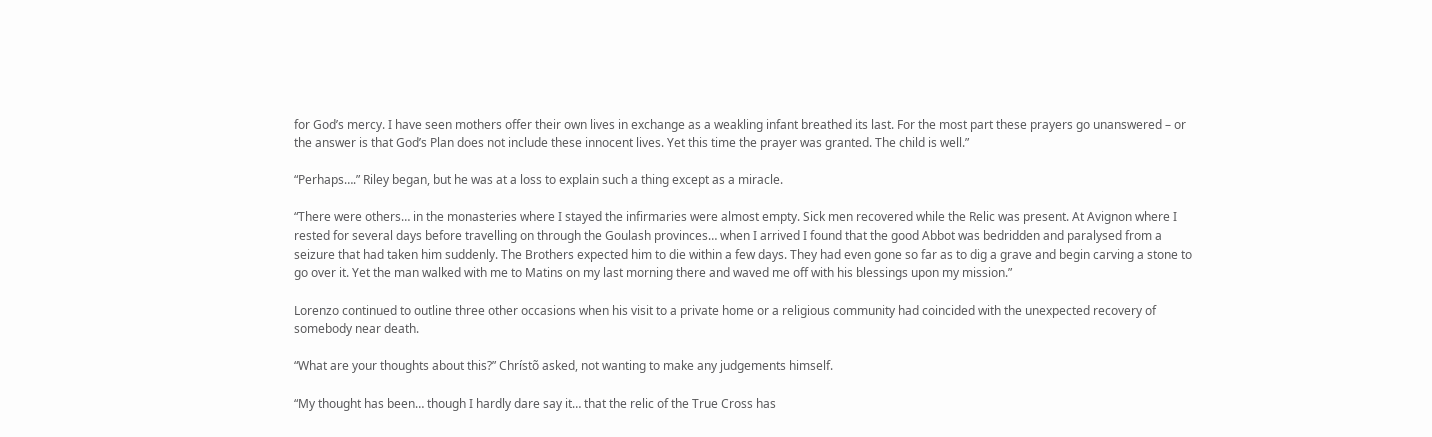for God’s mercy. I have seen mothers offer their own lives in exchange as a weakling infant breathed its last. For the most part these prayers go unanswered – or the answer is that God’s Plan does not include these innocent lives. Yet this time the prayer was granted. The child is well.”

“Perhaps….” Riley began, but he was at a loss to explain such a thing except as a miracle.

“There were others… in the monasteries where I stayed the infirmaries were almost empty. Sick men recovered while the Relic was present. At Avignon where I rested for several days before travelling on through the Goulash provinces… when I arrived I found that the good Abbot was bedridden and paralysed from a seizure that had taken him suddenly. The Brothers expected him to die within a few days. They had even gone so far as to dig a grave and begin carving a stone to go over it. Yet the man walked with me to Matins on my last morning there and waved me off with his blessings upon my mission.”

Lorenzo continued to outline three other occasions when his visit to a private home or a religious community had coincided with the unexpected recovery of somebody near death.

“What are your thoughts about this?” Chrístõ asked, not wanting to make any judgements himself.

“My thought has been… though I hardly dare say it… that the relic of the True Cross has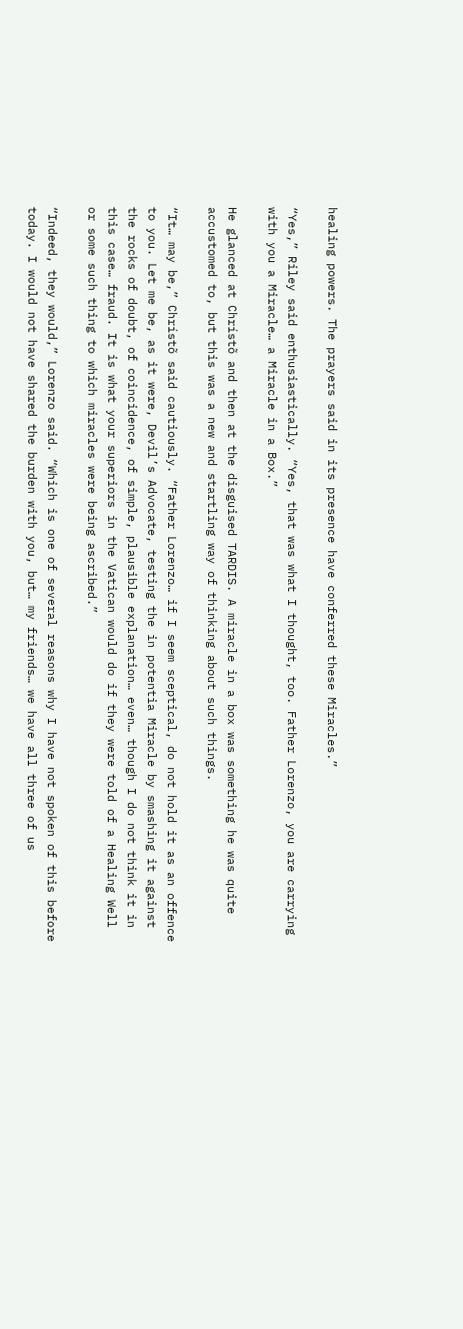healing powers. The prayers said in its presence have conferred these Miracles.”

“Yes,” Riley said enthusiastically. “Yes, that was what I thought, too. Father Lorenzo, you are carrying with you a Miracle… a Miracle in a Box.”

He glanced at Chrístõ and then at the disguised TARDIS. A miracle in a box was something he was quite accustomed to, but this was a new and startling way of thinking about such things.

“It… may be,” Chrístõ said cautiously. “Father Lorenzo… if I seem sceptical, do not hold it as an offence to you. Let me be, as it were, Devil’s Advocate, testing the in potentia Miracle by smashing it against the rocks of doubt, of coincidence, of simple, plausible explanation… even… though I do not think it in this case… fraud. It is what your superiors in the Vatican would do if they were told of a Healing Well or some such thing to which miracles were being ascribed.”

“Indeed, they would,” Lorenzo said. “Which is one of several reasons why I have not spoken of this before today. I would not have shared the burden with you, but… my friends… we have all three of us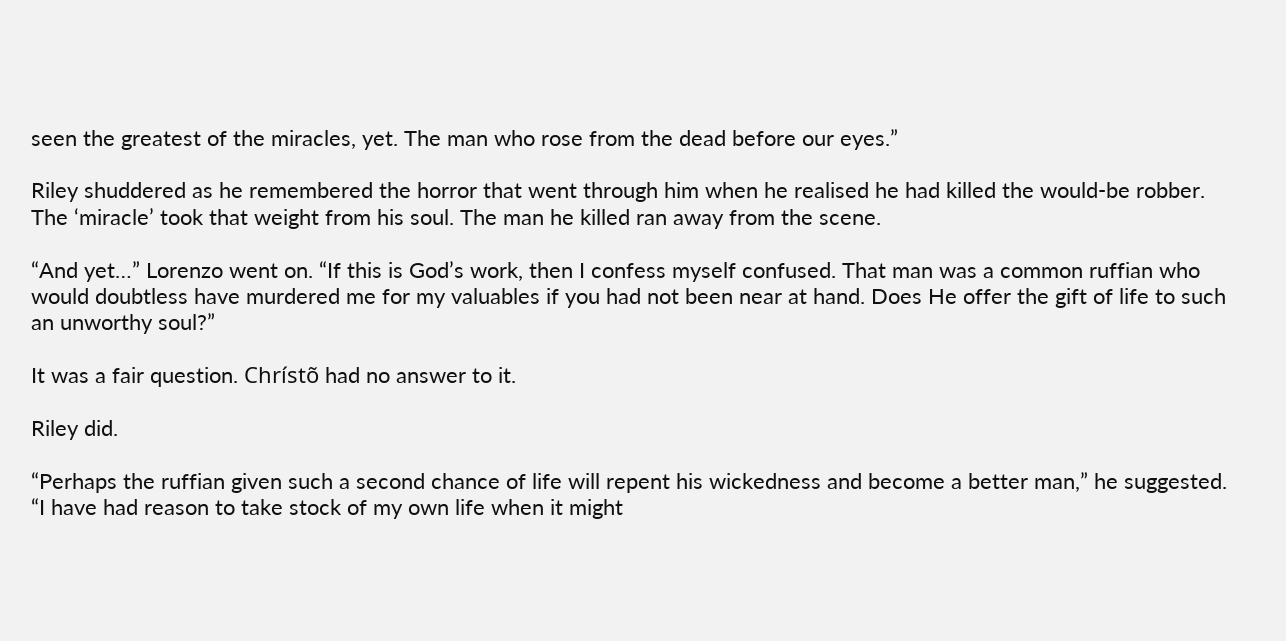seen the greatest of the miracles, yet. The man who rose from the dead before our eyes.”

Riley shuddered as he remembered the horror that went through him when he realised he had killed the would-be robber. The ‘miracle’ took that weight from his soul. The man he killed ran away from the scene.

“And yet…” Lorenzo went on. “If this is God’s work, then I confess myself confused. That man was a common ruffian who would doubtless have murdered me for my valuables if you had not been near at hand. Does He offer the gift of life to such an unworthy soul?”

It was a fair question. Chrístõ had no answer to it.

Riley did.

“Perhaps the ruffian given such a second chance of life will repent his wickedness and become a better man,” he suggested. “I have had reason to take stock of my own life when it might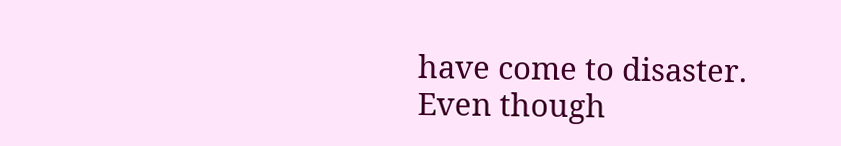have come to disaster. Even though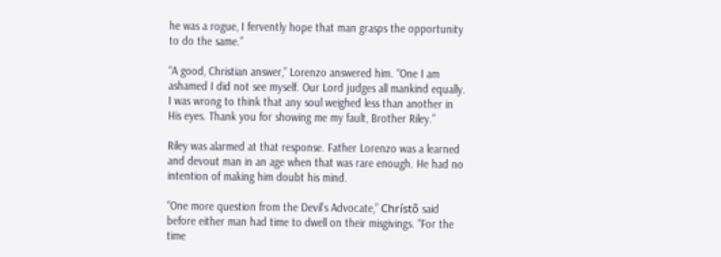he was a rogue, I fervently hope that man grasps the opportunity to do the same.”

“A good, Christian answer,” Lorenzo answered him. “One I am ashamed I did not see myself. Our Lord judges all mankind equally. I was wrong to think that any soul weighed less than another in His eyes. Thank you for showing me my fault, Brother Riley.”

Riley was alarmed at that response. Father Lorenzo was a learned and devout man in an age when that was rare enough. He had no intention of making him doubt his mind.

“One more question from the Devil’s Advocate,” Chrístõ said before either man had time to dwell on their misgivings. “For the time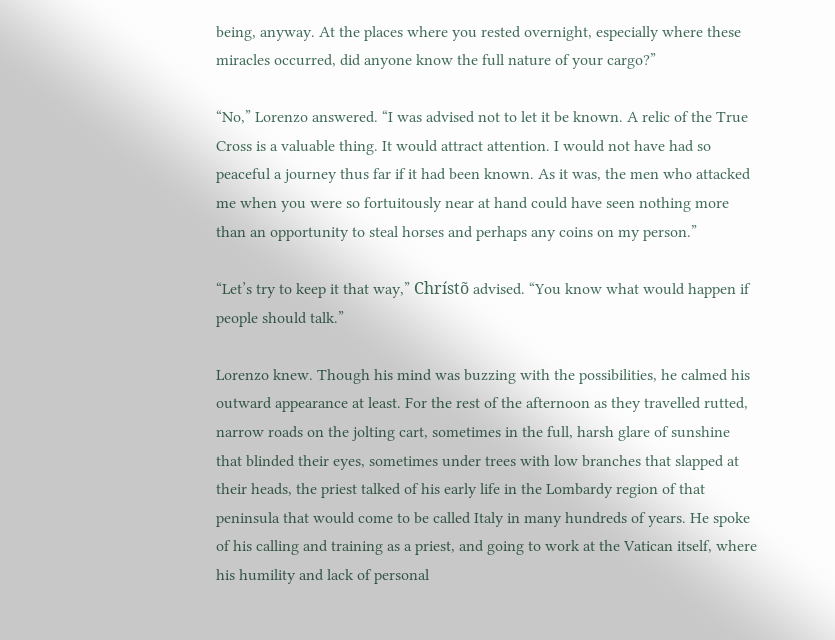being, anyway. At the places where you rested overnight, especially where these miracles occurred, did anyone know the full nature of your cargo?”

“No,” Lorenzo answered. “I was advised not to let it be known. A relic of the True Cross is a valuable thing. It would attract attention. I would not have had so peaceful a journey thus far if it had been known. As it was, the men who attacked me when you were so fortuitously near at hand could have seen nothing more than an opportunity to steal horses and perhaps any coins on my person.”

“Let’s try to keep it that way,” Chrístõ advised. “You know what would happen if people should talk.”

Lorenzo knew. Though his mind was buzzing with the possibilities, he calmed his outward appearance at least. For the rest of the afternoon as they travelled rutted, narrow roads on the jolting cart, sometimes in the full, harsh glare of sunshine that blinded their eyes, sometimes under trees with low branches that slapped at their heads, the priest talked of his early life in the Lombardy region of that peninsula that would come to be called Italy in many hundreds of years. He spoke of his calling and training as a priest, and going to work at the Vatican itself, where his humility and lack of personal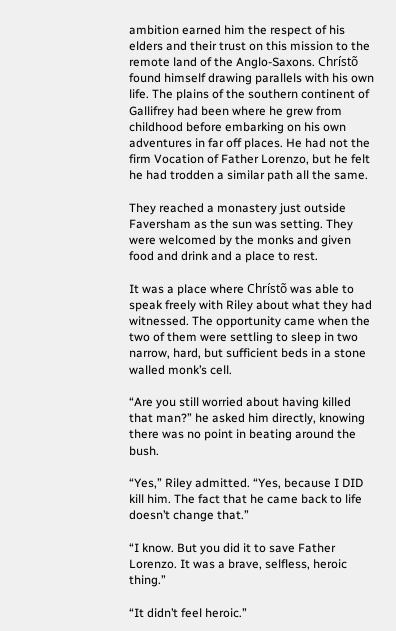ambition earned him the respect of his elders and their trust on this mission to the remote land of the Anglo-Saxons. Chrístõ found himself drawing parallels with his own life. The plains of the southern continent of Gallifrey had been where he grew from childhood before embarking on his own adventures in far off places. He had not the firm Vocation of Father Lorenzo, but he felt he had trodden a similar path all the same.

They reached a monastery just outside Faversham as the sun was setting. They were welcomed by the monks and given food and drink and a place to rest.

It was a place where Chrístõ was able to speak freely with Riley about what they had witnessed. The opportunity came when the two of them were settling to sleep in two narrow, hard, but sufficient beds in a stone walled monk’s cell.

“Are you still worried about having killed that man?” he asked him directly, knowing there was no point in beating around the bush.

“Yes,” Riley admitted. “Yes, because I DID kill him. The fact that he came back to life doesn’t change that.”

“I know. But you did it to save Father Lorenzo. It was a brave, selfless, heroic thing.”

“It didn’t feel heroic.”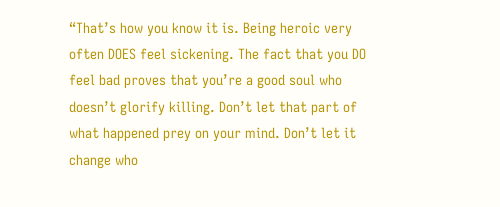“That’s how you know it is. Being heroic very often DOES feel sickening. The fact that you DO feel bad proves that you’re a good soul who doesn’t glorify killing. Don’t let that part of what happened prey on your mind. Don’t let it change who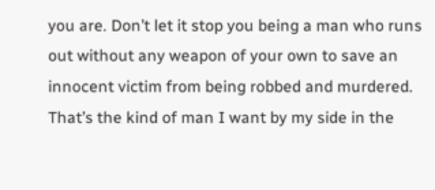you are. Don’t let it stop you being a man who runs out without any weapon of your own to save an innocent victim from being robbed and murdered. That’s the kind of man I want by my side in the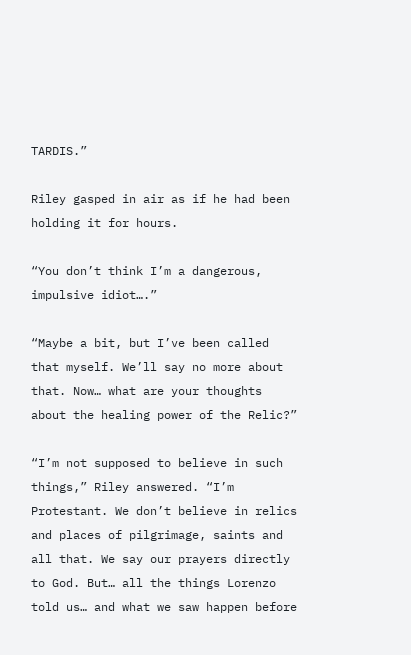TARDIS.”

Riley gasped in air as if he had been holding it for hours.

“You don’t think I’m a dangerous, impulsive idiot….”

“Maybe a bit, but I’ve been called that myself. We’ll say no more about that. Now… what are your thoughts about the healing power of the Relic?”

“I’m not supposed to believe in such things,” Riley answered. “I’m Protestant. We don’t believe in relics and places of pilgrimage, saints and all that. We say our prayers directly to God. But… all the things Lorenzo told us… and what we saw happen before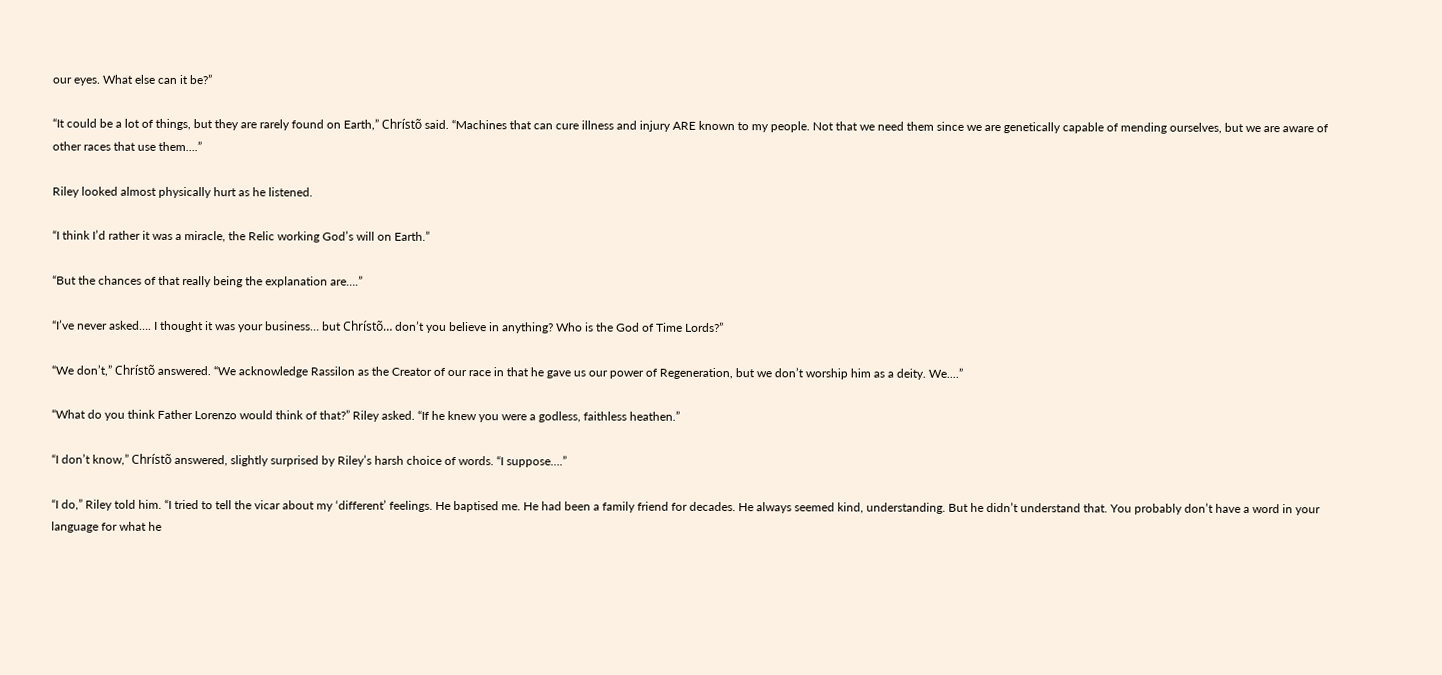our eyes. What else can it be?”

“It could be a lot of things, but they are rarely found on Earth,” Chrístõ said. “Machines that can cure illness and injury ARE known to my people. Not that we need them since we are genetically capable of mending ourselves, but we are aware of other races that use them….”

Riley looked almost physically hurt as he listened.

“I think I’d rather it was a miracle, the Relic working God’s will on Earth.”

“But the chances of that really being the explanation are….”

“I’ve never asked…. I thought it was your business… but Chrístõ… don’t you believe in anything? Who is the God of Time Lords?”

“We don’t,” Chrístõ answered. “We acknowledge Rassilon as the Creator of our race in that he gave us our power of Regeneration, but we don’t worship him as a deity. We....”

“What do you think Father Lorenzo would think of that?” Riley asked. “If he knew you were a godless, faithless heathen.”

“I don’t know,” Chrístõ answered, slightly surprised by Riley’s harsh choice of words. “I suppose….”

“I do,” Riley told him. “I tried to tell the vicar about my ‘different’ feelings. He baptised me. He had been a family friend for decades. He always seemed kind, understanding. But he didn’t understand that. You probably don’t have a word in your language for what he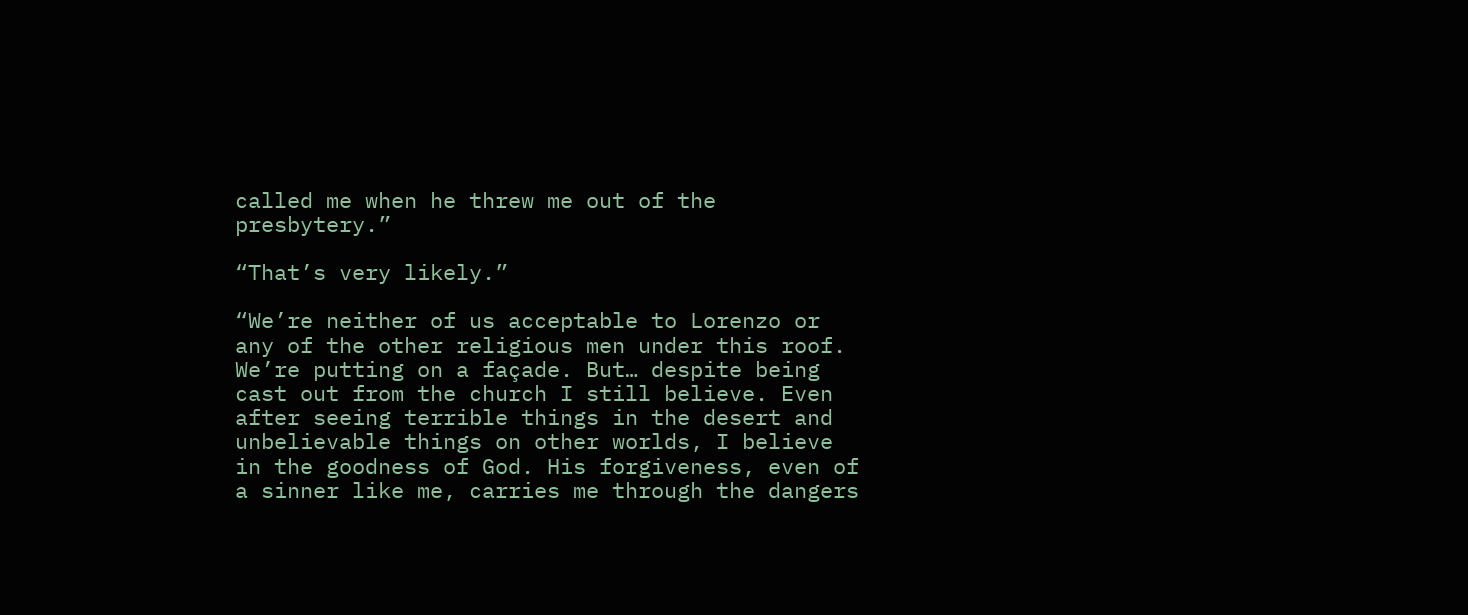called me when he threw me out of the presbytery.”

“That’s very likely.”

“We’re neither of us acceptable to Lorenzo or any of the other religious men under this roof. We’re putting on a façade. But… despite being cast out from the church I still believe. Even after seeing terrible things in the desert and unbelievable things on other worlds, I believe in the goodness of God. His forgiveness, even of a sinner like me, carries me through the dangers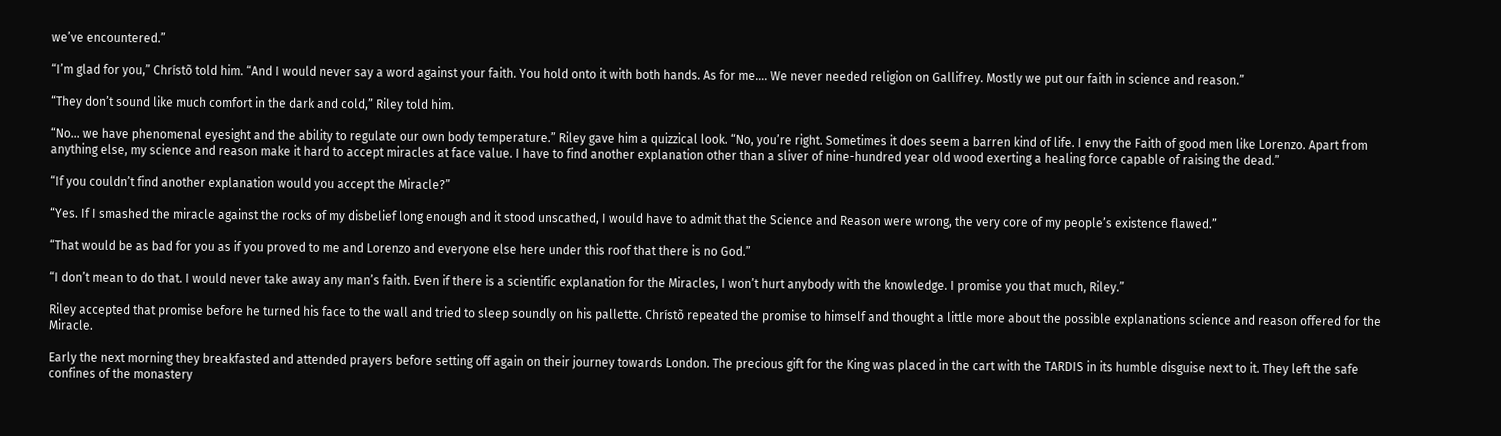we’ve encountered.”

“I’m glad for you,” Chrístõ told him. “And I would never say a word against your faith. You hold onto it with both hands. As for me…. We never needed religion on Gallifrey. Mostly we put our faith in science and reason.”

“They don’t sound like much comfort in the dark and cold,” Riley told him.

“No… we have phenomenal eyesight and the ability to regulate our own body temperature.” Riley gave him a quizzical look. “No, you’re right. Sometimes it does seem a barren kind of life. I envy the Faith of good men like Lorenzo. Apart from anything else, my science and reason make it hard to accept miracles at face value. I have to find another explanation other than a sliver of nine-hundred year old wood exerting a healing force capable of raising the dead.”

“If you couldn’t find another explanation would you accept the Miracle?”

“Yes. If I smashed the miracle against the rocks of my disbelief long enough and it stood unscathed, I would have to admit that the Science and Reason were wrong, the very core of my people’s existence flawed.”

“That would be as bad for you as if you proved to me and Lorenzo and everyone else here under this roof that there is no God.”

“I don’t mean to do that. I would never take away any man’s faith. Even if there is a scientific explanation for the Miracles, I won’t hurt anybody with the knowledge. I promise you that much, Riley.”

Riley accepted that promise before he turned his face to the wall and tried to sleep soundly on his pallette. Chrístõ repeated the promise to himself and thought a little more about the possible explanations science and reason offered for the Miracle.

Early the next morning they breakfasted and attended prayers before setting off again on their journey towards London. The precious gift for the King was placed in the cart with the TARDIS in its humble disguise next to it. They left the safe confines of the monastery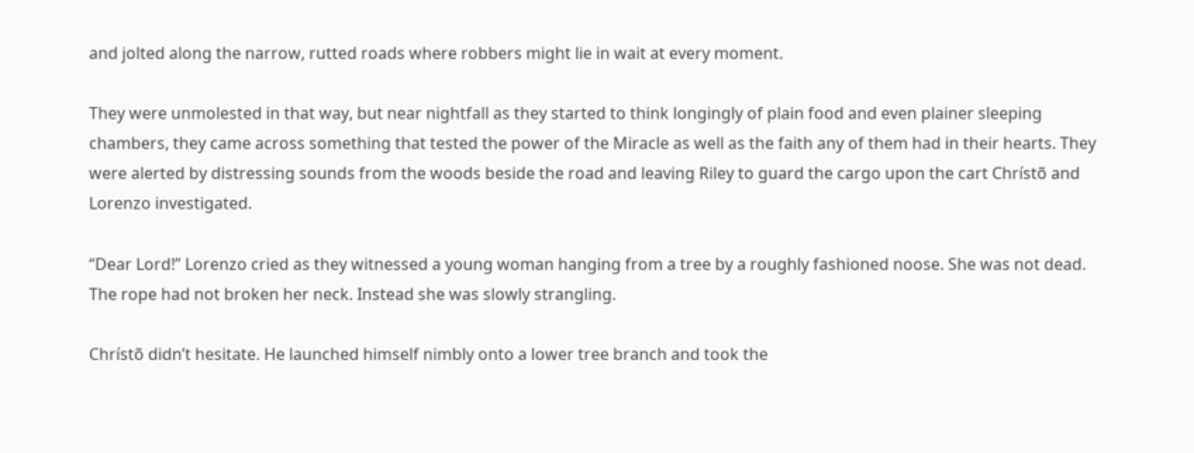and jolted along the narrow, rutted roads where robbers might lie in wait at every moment.

They were unmolested in that way, but near nightfall as they started to think longingly of plain food and even plainer sleeping chambers, they came across something that tested the power of the Miracle as well as the faith any of them had in their hearts. They were alerted by distressing sounds from the woods beside the road and leaving Riley to guard the cargo upon the cart Chrístõ and Lorenzo investigated.

“Dear Lord!” Lorenzo cried as they witnessed a young woman hanging from a tree by a roughly fashioned noose. She was not dead. The rope had not broken her neck. Instead she was slowly strangling.

Chrístõ didn’t hesitate. He launched himself nimbly onto a lower tree branch and took the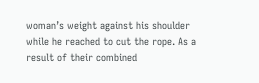woman’s weight against his shoulder while he reached to cut the rope. As a result of their combined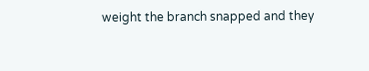weight the branch snapped and they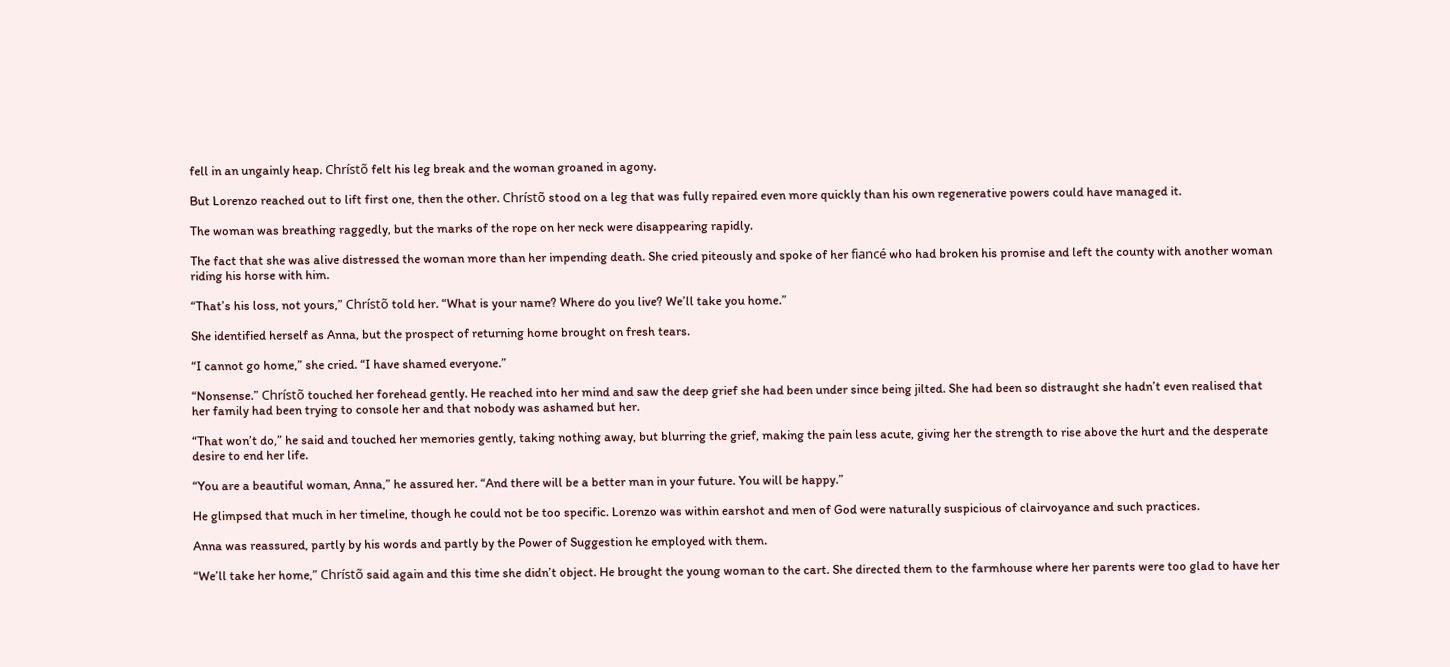fell in an ungainly heap. Chrístõ felt his leg break and the woman groaned in agony.

But Lorenzo reached out to lift first one, then the other. Chrístõ stood on a leg that was fully repaired even more quickly than his own regenerative powers could have managed it.

The woman was breathing raggedly, but the marks of the rope on her neck were disappearing rapidly.

The fact that she was alive distressed the woman more than her impending death. She cried piteously and spoke of her fiancé who had broken his promise and left the county with another woman riding his horse with him.

“That’s his loss, not yours,” Chrístõ told her. “What is your name? Where do you live? We’ll take you home.”

She identified herself as Anna, but the prospect of returning home brought on fresh tears.

“I cannot go home,” she cried. “I have shamed everyone.”

“Nonsense.” Chrístõ touched her forehead gently. He reached into her mind and saw the deep grief she had been under since being jilted. She had been so distraught she hadn’t even realised that her family had been trying to console her and that nobody was ashamed but her.

“That won’t do,” he said and touched her memories gently, taking nothing away, but blurring the grief, making the pain less acute, giving her the strength to rise above the hurt and the desperate desire to end her life.

“You are a beautiful woman, Anna,” he assured her. “And there will be a better man in your future. You will be happy.”

He glimpsed that much in her timeline, though he could not be too specific. Lorenzo was within earshot and men of God were naturally suspicious of clairvoyance and such practices.

Anna was reassured, partly by his words and partly by the Power of Suggestion he employed with them.

“We’ll take her home,” Chrístõ said again and this time she didn’t object. He brought the young woman to the cart. She directed them to the farmhouse where her parents were too glad to have her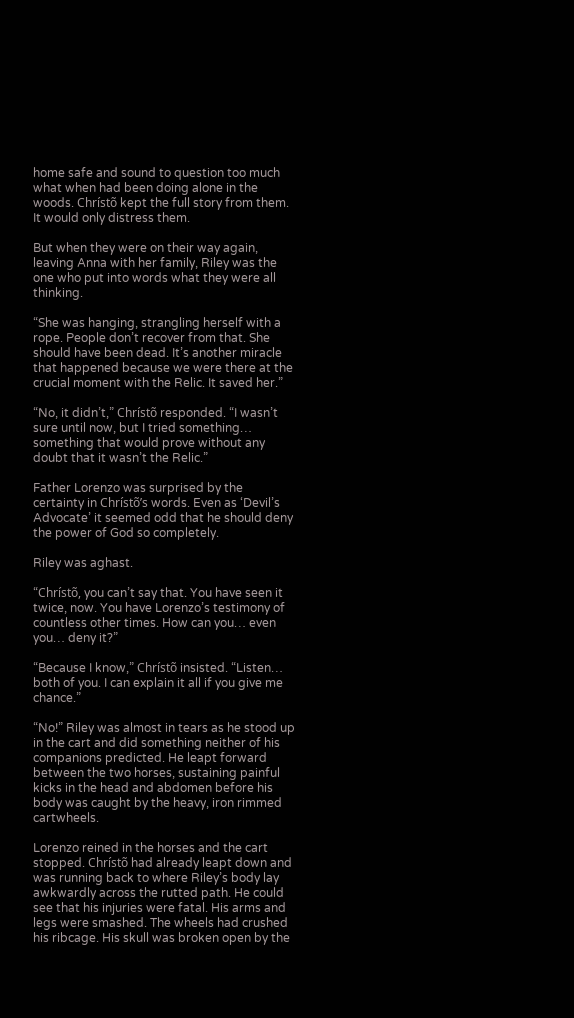home safe and sound to question too much what when had been doing alone in the woods. Chrístõ kept the full story from them. It would only distress them.

But when they were on their way again, leaving Anna with her family, Riley was the one who put into words what they were all thinking.

“She was hanging, strangling herself with a rope. People don’t recover from that. She should have been dead. It’s another miracle that happened because we were there at the crucial moment with the Relic. It saved her.”

“No, it didn’t,” Chrístõ responded. “I wasn’t sure until now, but I tried something… something that would prove without any doubt that it wasn’t the Relic.”

Father Lorenzo was surprised by the certainty in Chrístõ’s words. Even as ‘Devil’s Advocate’ it seemed odd that he should deny the power of God so completely.

Riley was aghast.

“Chrístõ, you can’t say that. You have seen it twice, now. You have Lorenzo’s testimony of countless other times. How can you… even you… deny it?”

“Because I know,” Chrístõ insisted. “Listen… both of you. I can explain it all if you give me chance.”

“No!” Riley was almost in tears as he stood up in the cart and did something neither of his companions predicted. He leapt forward between the two horses, sustaining painful kicks in the head and abdomen before his body was caught by the heavy, iron rimmed cartwheels.

Lorenzo reined in the horses and the cart stopped. Chrístõ had already leapt down and was running back to where Riley’s body lay awkwardly across the rutted path. He could see that his injuries were fatal. His arms and legs were smashed. The wheels had crushed his ribcage. His skull was broken open by the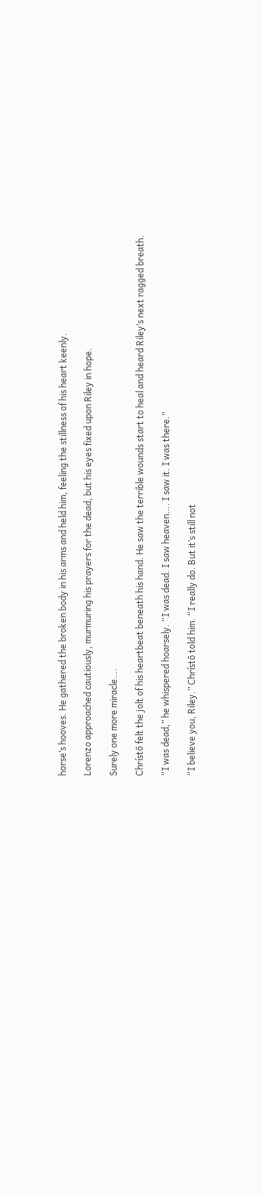horse’s hooves. He gathered the broken body in his arms and held him, feeling the stillness of his heart keenly.

Lorenzo approached cautiously, murmuring his prayers for the dead, but his eyes fixed upon Riley in hope.

Surely one more miracle….

Chrístõ felt the jolt of his heartbeat beneath his hand. He saw the terrible wounds start to heal and heard Riley’s next ragged breath.

“I was dead,” he whispered hoarsely. “I was dead. I saw heaven…. I saw it. I was there.”

“I believe you, Riley.” Chrístõ told him. “I really do. But it’s still not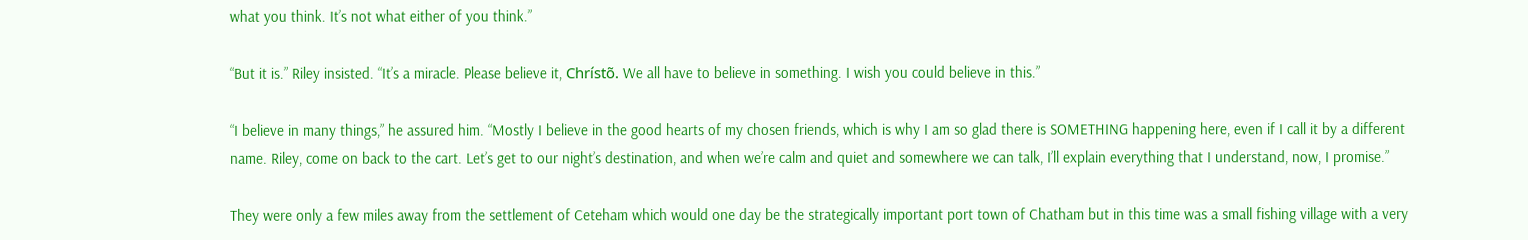what you think. It’s not what either of you think.”

“But it is.” Riley insisted. “It’s a miracle. Please believe it, Chrístõ. We all have to believe in something. I wish you could believe in this.”

“I believe in many things,” he assured him. “Mostly I believe in the good hearts of my chosen friends, which is why I am so glad there is SOMETHING happening here, even if I call it by a different name. Riley, come on back to the cart. Let’s get to our night’s destination, and when we’re calm and quiet and somewhere we can talk, I’ll explain everything that I understand, now, I promise.”

They were only a few miles away from the settlement of Ceteham which would one day be the strategically important port town of Chatham but in this time was a small fishing village with a very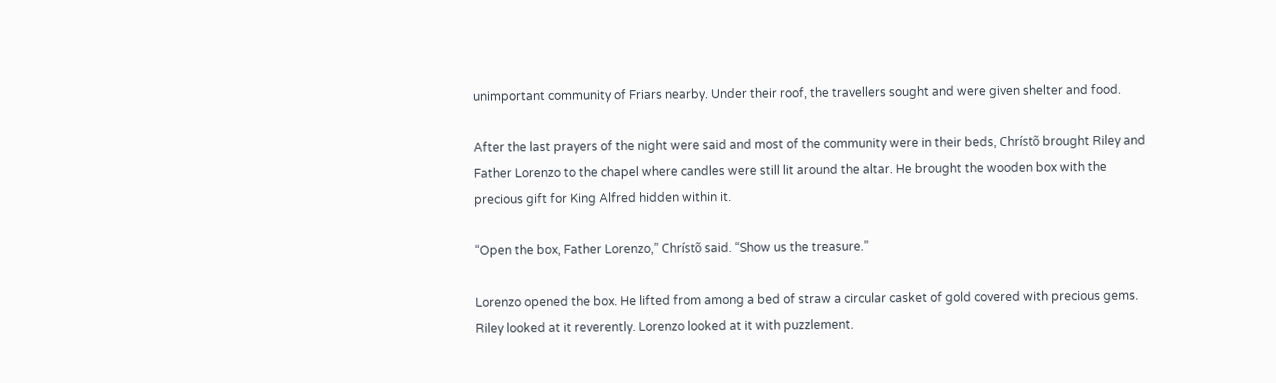unimportant community of Friars nearby. Under their roof, the travellers sought and were given shelter and food.

After the last prayers of the night were said and most of the community were in their beds, Chrístõ brought Riley and Father Lorenzo to the chapel where candles were still lit around the altar. He brought the wooden box with the precious gift for King Alfred hidden within it.

“Open the box, Father Lorenzo,” Chrístõ said. “Show us the treasure.”

Lorenzo opened the box. He lifted from among a bed of straw a circular casket of gold covered with precious gems. Riley looked at it reverently. Lorenzo looked at it with puzzlement.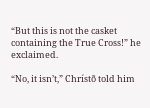“But this is not the casket containing the True Cross!” he exclaimed.

“No, it isn’t,” Chrístõ told him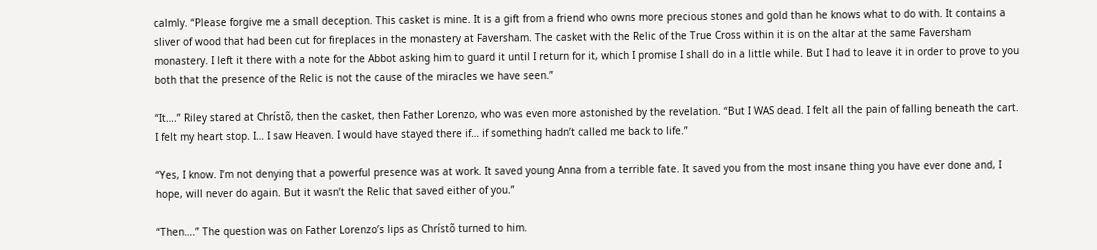calmly. “Please forgive me a small deception. This casket is mine. It is a gift from a friend who owns more precious stones and gold than he knows what to do with. It contains a sliver of wood that had been cut for fireplaces in the monastery at Faversham. The casket with the Relic of the True Cross within it is on the altar at the same Faversham monastery. I left it there with a note for the Abbot asking him to guard it until I return for it, which I promise I shall do in a little while. But I had to leave it in order to prove to you both that the presence of the Relic is not the cause of the miracles we have seen.”

“It….” Riley stared at Chrístõ, then the casket, then Father Lorenzo, who was even more astonished by the revelation. “But I WAS dead. I felt all the pain of falling beneath the cart. I felt my heart stop. I… I saw Heaven. I would have stayed there if… if something hadn’t called me back to life.”

“Yes, I know. I’m not denying that a powerful presence was at work. It saved young Anna from a terrible fate. It saved you from the most insane thing you have ever done and, I hope, will never do again. But it wasn’t the Relic that saved either of you.”

“Then….” The question was on Father Lorenzo’s lips as Chrístõ turned to him.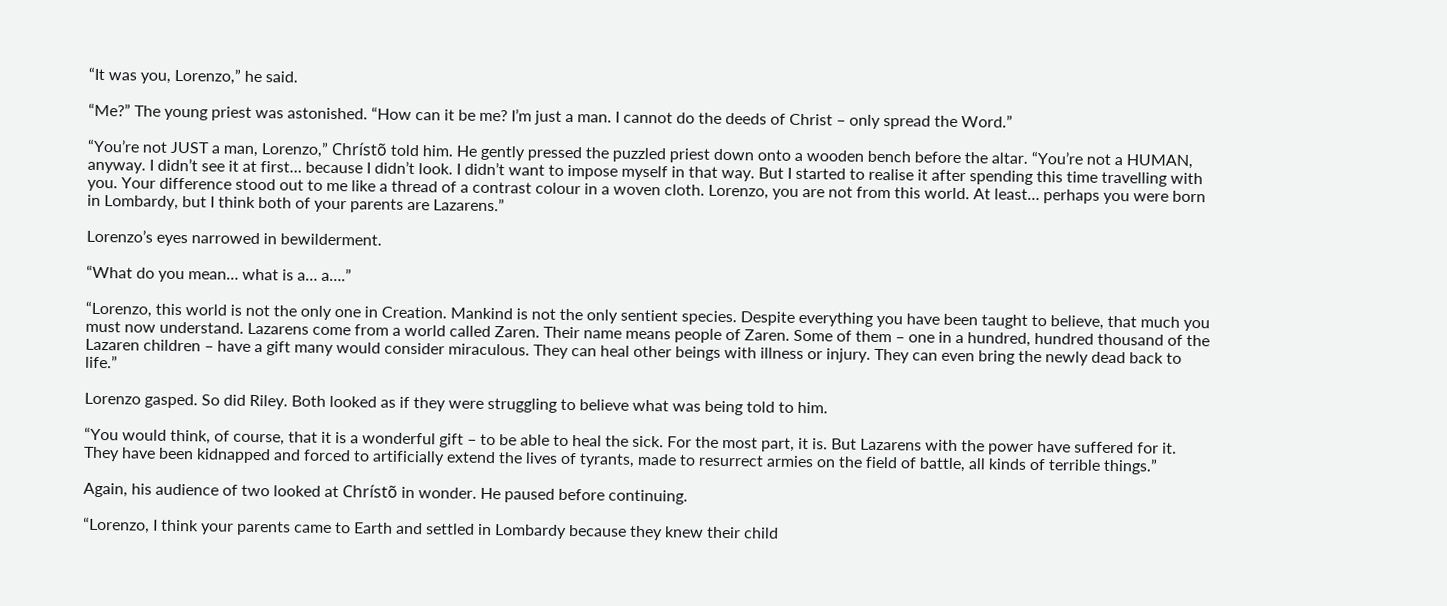“It was you, Lorenzo,” he said.

“Me?” The young priest was astonished. “How can it be me? I’m just a man. I cannot do the deeds of Christ – only spread the Word.”

“You’re not JUST a man, Lorenzo,” Chrístõ told him. He gently pressed the puzzled priest down onto a wooden bench before the altar. “You’re not a HUMAN, anyway. I didn’t see it at first… because I didn’t look. I didn’t want to impose myself in that way. But I started to realise it after spending this time travelling with you. Your difference stood out to me like a thread of a contrast colour in a woven cloth. Lorenzo, you are not from this world. At least… perhaps you were born in Lombardy, but I think both of your parents are Lazarens.”

Lorenzo’s eyes narrowed in bewilderment.

“What do you mean… what is a… a….”

“Lorenzo, this world is not the only one in Creation. Mankind is not the only sentient species. Despite everything you have been taught to believe, that much you must now understand. Lazarens come from a world called Zaren. Their name means people of Zaren. Some of them – one in a hundred, hundred thousand of the Lazaren children – have a gift many would consider miraculous. They can heal other beings with illness or injury. They can even bring the newly dead back to life.”

Lorenzo gasped. So did Riley. Both looked as if they were struggling to believe what was being told to him.

“You would think, of course, that it is a wonderful gift – to be able to heal the sick. For the most part, it is. But Lazarens with the power have suffered for it. They have been kidnapped and forced to artificially extend the lives of tyrants, made to resurrect armies on the field of battle, all kinds of terrible things.”

Again, his audience of two looked at Chrístõ in wonder. He paused before continuing.

“Lorenzo, I think your parents came to Earth and settled in Lombardy because they knew their child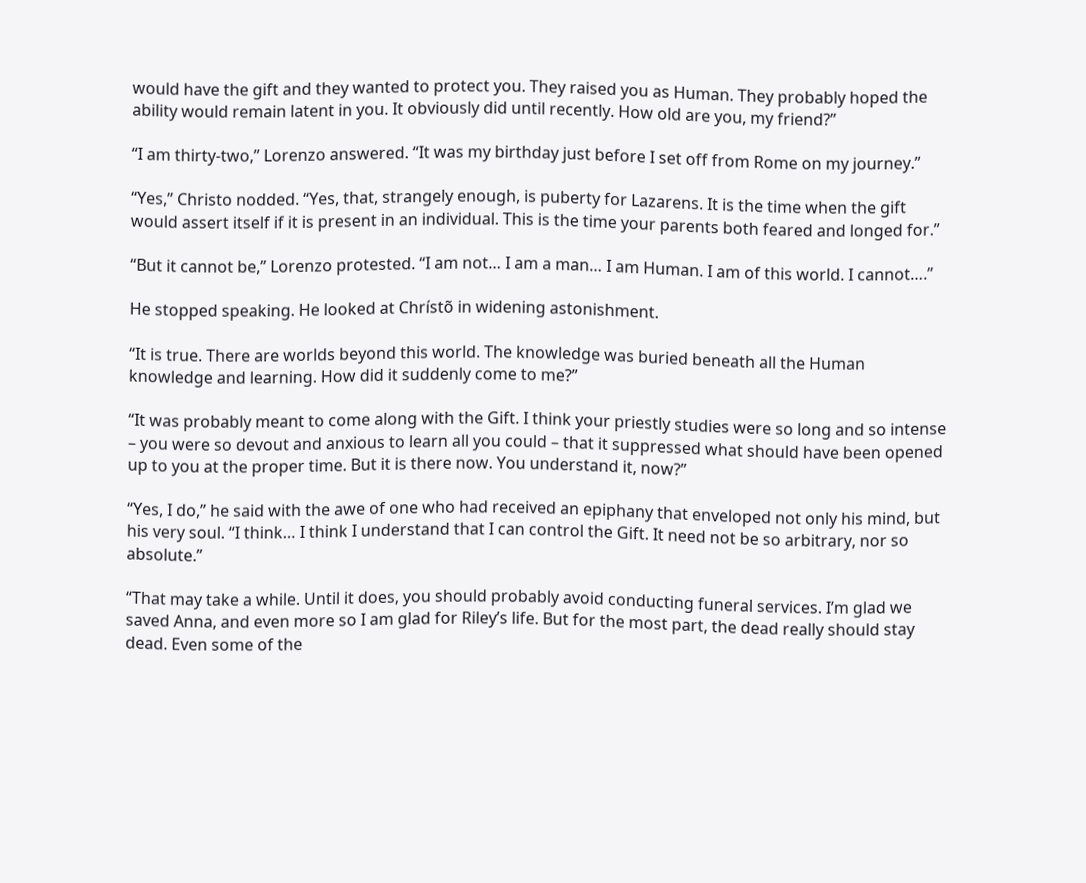would have the gift and they wanted to protect you. They raised you as Human. They probably hoped the ability would remain latent in you. It obviously did until recently. How old are you, my friend?”

“I am thirty-two,” Lorenzo answered. “It was my birthday just before I set off from Rome on my journey.”

“Yes,” Christo nodded. “Yes, that, strangely enough, is puberty for Lazarens. It is the time when the gift would assert itself if it is present in an individual. This is the time your parents both feared and longed for.”

“But it cannot be,” Lorenzo protested. “I am not… I am a man… I am Human. I am of this world. I cannot….”

He stopped speaking. He looked at Chrístõ in widening astonishment.

“It is true. There are worlds beyond this world. The knowledge was buried beneath all the Human knowledge and learning. How did it suddenly come to me?”

“It was probably meant to come along with the Gift. I think your priestly studies were so long and so intense – you were so devout and anxious to learn all you could – that it suppressed what should have been opened up to you at the proper time. But it is there now. You understand it, now?”

“Yes, I do,” he said with the awe of one who had received an epiphany that enveloped not only his mind, but his very soul. “I think… I think I understand that I can control the Gift. It need not be so arbitrary, nor so absolute.”

“That may take a while. Until it does, you should probably avoid conducting funeral services. I’m glad we saved Anna, and even more so I am glad for Riley’s life. But for the most part, the dead really should stay dead. Even some of the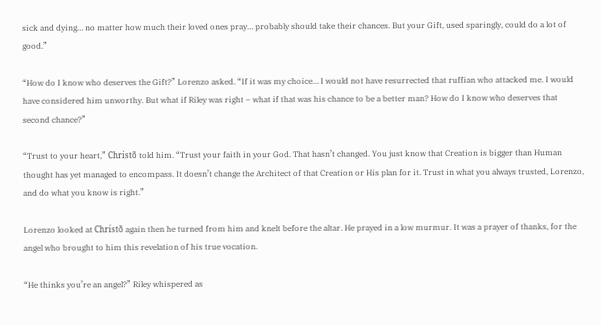sick and dying… no matter how much their loved ones pray… probably should take their chances. But your Gift, used sparingly, could do a lot of good.”

“How do I know who deserves the Gift?” Lorenzo asked. “If it was my choice… I would not have resurrected that ruffian who attacked me. I would have considered him unworthy. But what if Riley was right – what if that was his chance to be a better man? How do I know who deserves that second chance?”

“Trust to your heart,” Chrístõ told him. “Trust your faith in your God. That hasn’t changed. You just know that Creation is bigger than Human thought has yet managed to encompass. It doesn’t change the Architect of that Creation or His plan for it. Trust in what you always trusted, Lorenzo, and do what you know is right.”

Lorenzo looked at Chrístõ again then he turned from him and knelt before the altar. He prayed in a low murmur. It was a prayer of thanks, for the angel who brought to him this revelation of his true vocation.

“He thinks you’re an angel?” Riley whispered as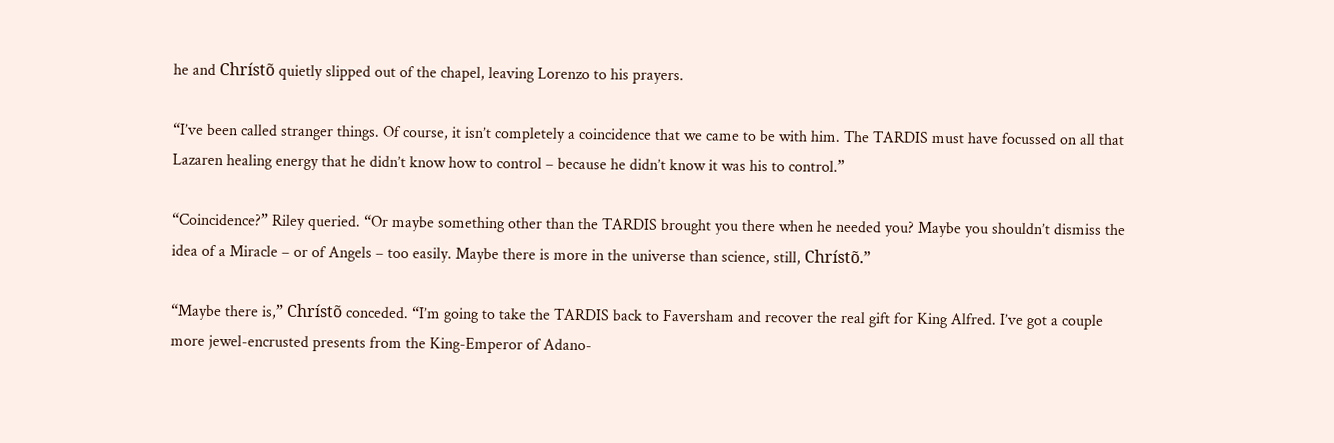he and Chrístõ quietly slipped out of the chapel, leaving Lorenzo to his prayers.

“I’ve been called stranger things. Of course, it isn’t completely a coincidence that we came to be with him. The TARDIS must have focussed on all that Lazaren healing energy that he didn’t know how to control – because he didn’t know it was his to control.”

“Coincidence?” Riley queried. “Or maybe something other than the TARDIS brought you there when he needed you? Maybe you shouldn’t dismiss the idea of a Miracle – or of Angels – too easily. Maybe there is more in the universe than science, still, Chrístõ.”

“Maybe there is,” Chrístõ conceded. “I’m going to take the TARDIS back to Faversham and recover the real gift for King Alfred. I’ve got a couple more jewel-encrusted presents from the King-Emperor of Adano-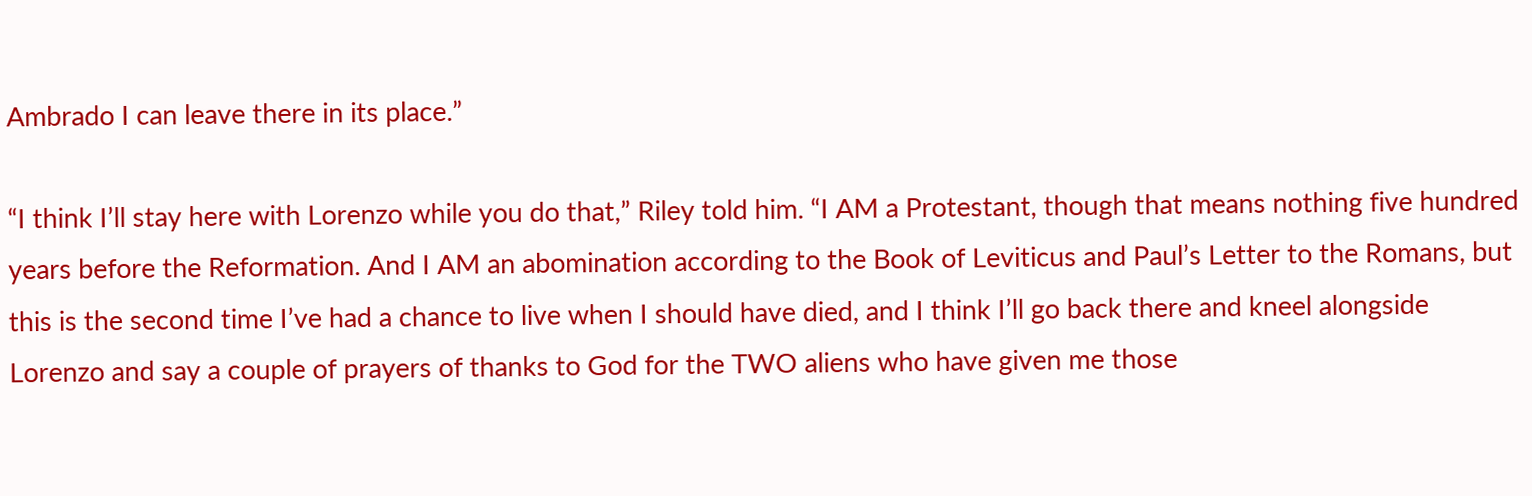Ambrado I can leave there in its place.”

“I think I’ll stay here with Lorenzo while you do that,” Riley told him. “I AM a Protestant, though that means nothing five hundred years before the Reformation. And I AM an abomination according to the Book of Leviticus and Paul’s Letter to the Romans, but this is the second time I’ve had a chance to live when I should have died, and I think I’ll go back there and kneel alongside Lorenzo and say a couple of prayers of thanks to God for the TWO aliens who have given me those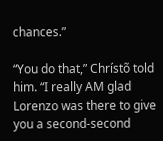chances.”

“You do that,” Chrístõ told him. “I really AM glad Lorenzo was there to give you a second-second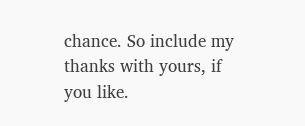chance. So include my thanks with yours, if you like.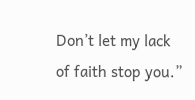Don’t let my lack of faith stop you.”